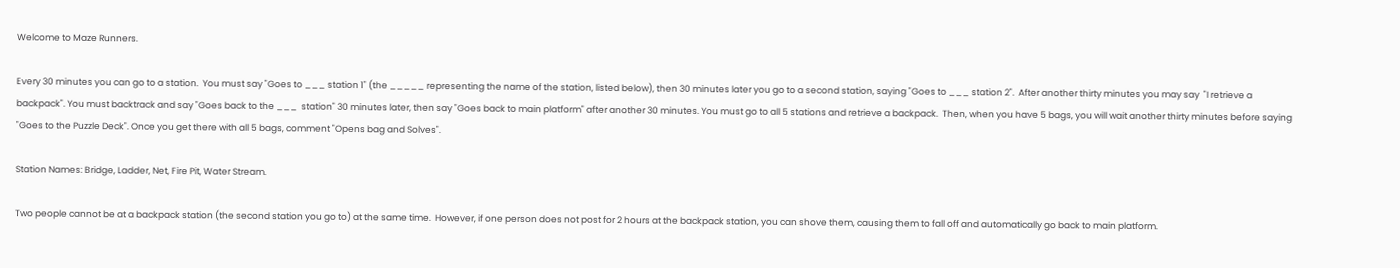Welcome to Maze Runners.

Every 30 minutes you can go to a station.  You must say "Goes to ___ station 1" (the _____ representing the name of the station, listed below), then 30 minutes later you go to a second station, saying "Goes to ___ station 2".  After another thirty minutes you may say  "I retrieve a backpack". You must backtrack and say "Goes back to the ___  station" 30 minutes later, then say "Goes back to main platform" after another 30 minutes. You must go to all 5 stations and retrieve a backpack.  Then, when you have 5 bags, you will wait another thirty minutes before saying "Goes to the Puzzle Deck". Once you get there with all 5 bags, comment "Opens bag and Solves".

Station Names: Bridge, Ladder, Net, Fire Pit, Water Stream.

Two people cannot be at a backpack station (the second station you go to) at the same time.  However, if one person does not post for 2 hours at the backpack station, you can shove them, causing them to fall off and automatically go back to main platform.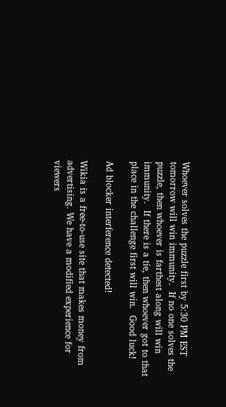Whoever solves the puzzle first by 5:30 PM EST tomorrow will win immunity.  If no one solves the puzzle, then whoever is farthest along will win immunity.  If there is a tie, then whoever got to that place in the challenge first will win.  Good luck!

Ad blocker interference detected!

Wikia is a free-to-use site that makes money from advertising. We have a modified experience for viewers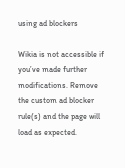using ad blockers

Wikia is not accessible if you’ve made further modifications. Remove the custom ad blocker rule(s) and the page will load as expected.